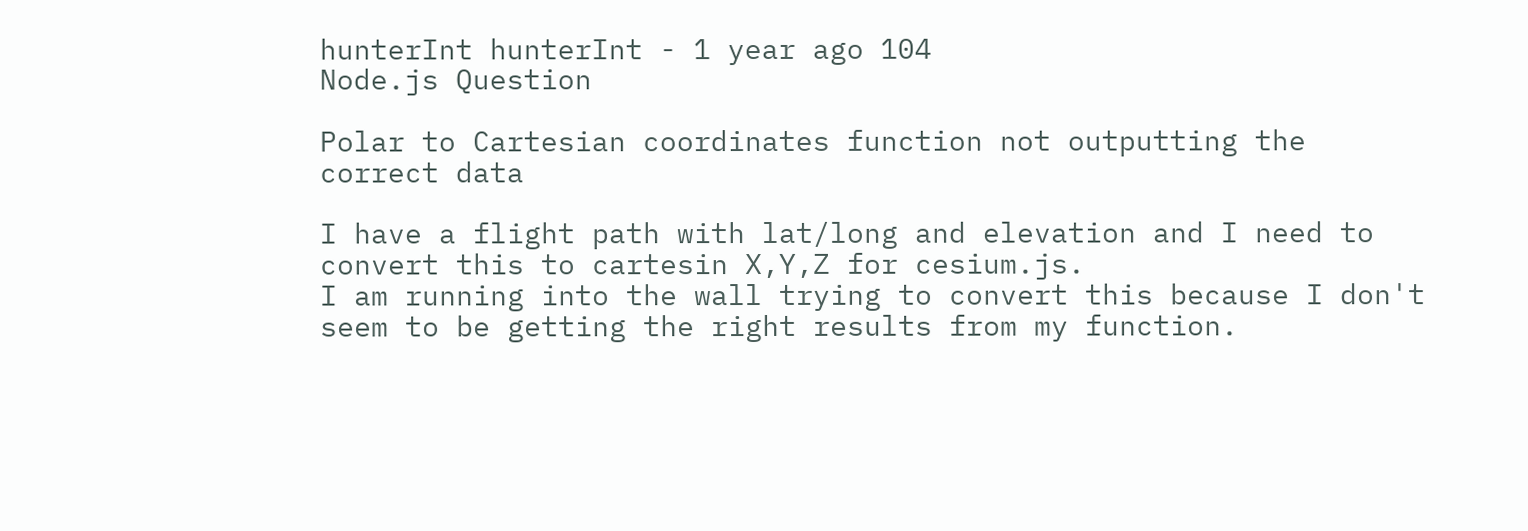hunterInt hunterInt - 1 year ago 104
Node.js Question

Polar to Cartesian coordinates function not outputting the correct data

I have a flight path with lat/long and elevation and I need to convert this to cartesin X,Y,Z for cesium.js.
I am running into the wall trying to convert this because I don't seem to be getting the right results from my function.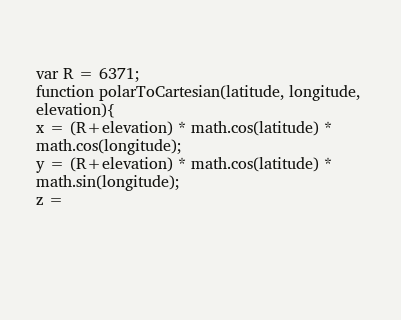var R = 6371;
function polarToCartesian(latitude, longitude, elevation){
x = (R+elevation) * math.cos(latitude) * math.cos(longitude);
y = (R+elevation) * math.cos(latitude) * math.sin(longitude);
z =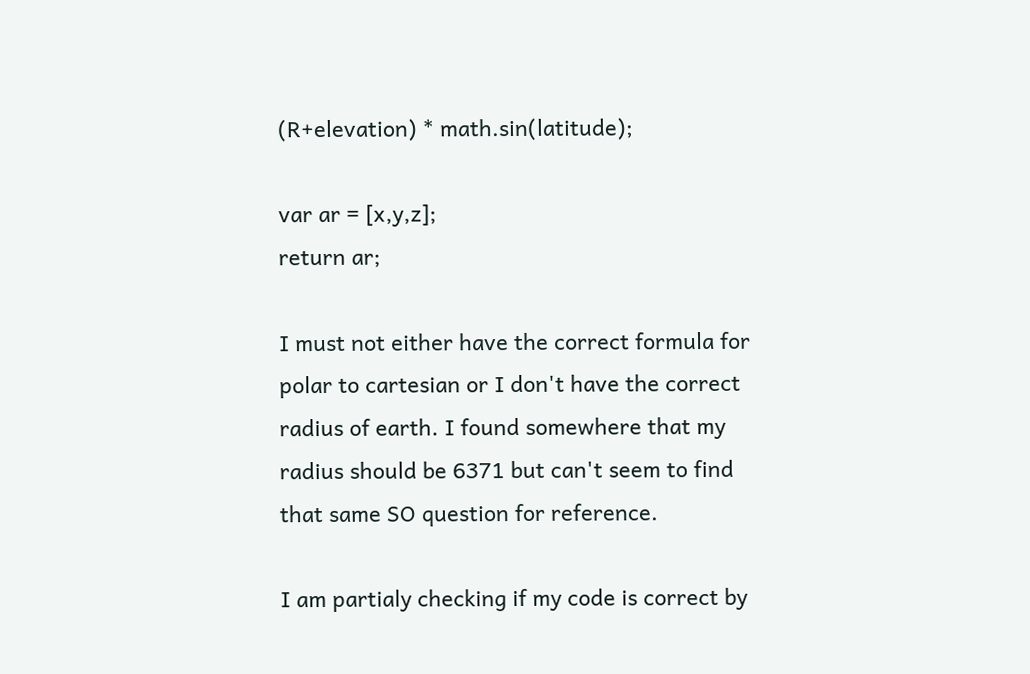(R+elevation) * math.sin(latitude);

var ar = [x,y,z];
return ar;

I must not either have the correct formula for polar to cartesian or I don't have the correct radius of earth. I found somewhere that my radius should be 6371 but can't seem to find that same SO question for reference.

I am partialy checking if my code is correct by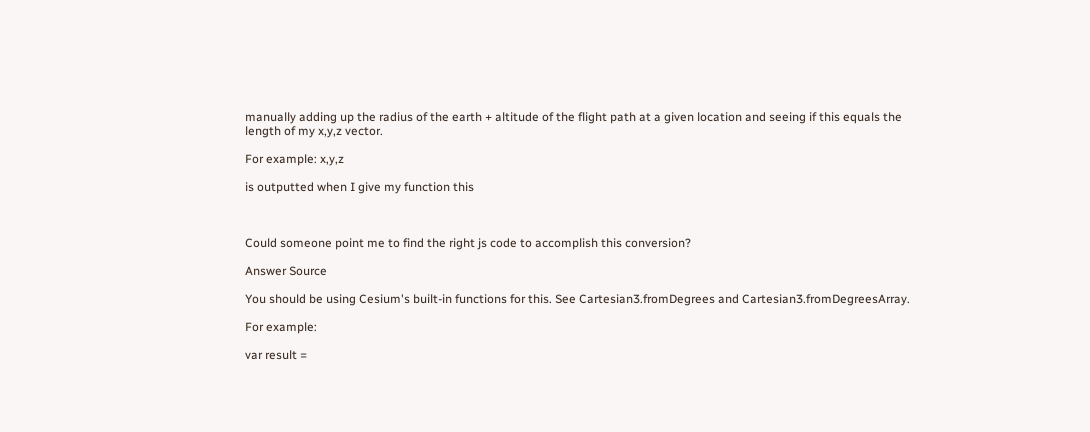manually adding up the radius of the earth + altitude of the flight path at a given location and seeing if this equals the length of my x,y,z vector.

For example: x,y,z

is outputted when I give my function this



Could someone point me to find the right js code to accomplish this conversion?

Answer Source

You should be using Cesium's built-in functions for this. See Cartesian3.fromDegrees and Cartesian3.fromDegreesArray.

For example:

var result =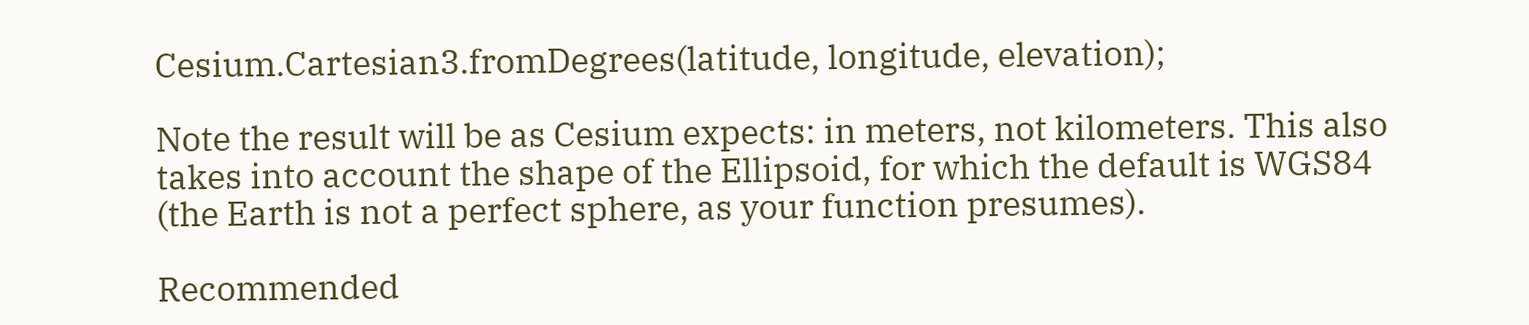Cesium.Cartesian3.fromDegrees(latitude, longitude, elevation);

Note the result will be as Cesium expects: in meters, not kilometers. This also takes into account the shape of the Ellipsoid, for which the default is WGS84 (the Earth is not a perfect sphere, as your function presumes).

Recommended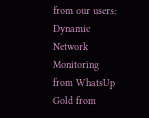from our users: Dynamic Network Monitoring from WhatsUp Gold from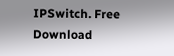IPSwitch. Free Download